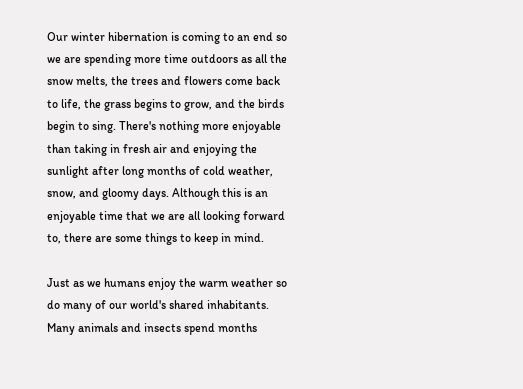Our winter hibernation is coming to an end so we are spending more time outdoors as all the snow melts, the trees and flowers come back to life, the grass begins to grow, and the birds begin to sing. There's nothing more enjoyable than taking in fresh air and enjoying the sunlight after long months of cold weather, snow, and gloomy days. Although this is an enjoyable time that we are all looking forward to, there are some things to keep in mind.

Just as we humans enjoy the warm weather so do many of our world's shared inhabitants. Many animals and insects spend months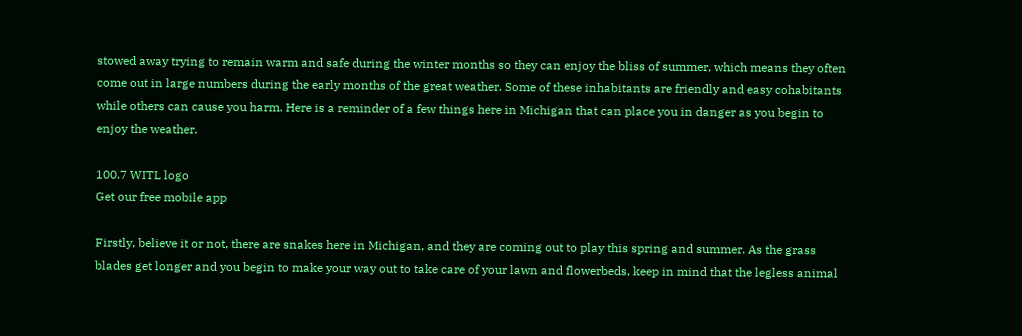stowed away trying to remain warm and safe during the winter months so they can enjoy the bliss of summer, which means they often come out in large numbers during the early months of the great weather. Some of these inhabitants are friendly and easy cohabitants while others can cause you harm. Here is a reminder of a few things here in Michigan that can place you in danger as you begin to enjoy the weather.

100.7 WITL logo
Get our free mobile app

Firstly, believe it or not, there are snakes here in Michigan, and they are coming out to play this spring and summer. As the grass blades get longer and you begin to make your way out to take care of your lawn and flowerbeds, keep in mind that the legless animal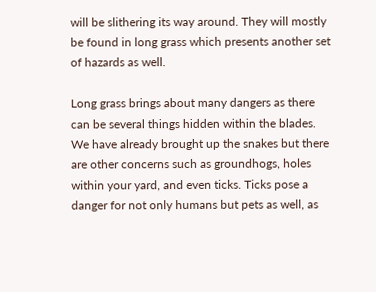will be slithering its way around. They will mostly be found in long grass which presents another set of hazards as well.

Long grass brings about many dangers as there can be several things hidden within the blades. We have already brought up the snakes but there are other concerns such as groundhogs, holes within your yard, and even ticks. Ticks pose a danger for not only humans but pets as well, as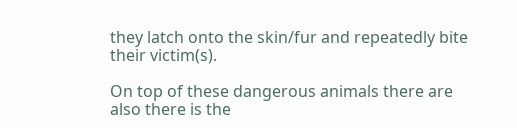they latch onto the skin/fur and repeatedly bite their victim(s).

On top of these dangerous animals there are also there is the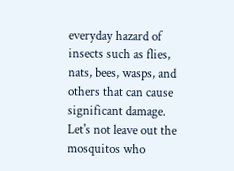everyday hazard of insects such as flies, nats, bees, wasps, and others that can cause significant damage. Let's not leave out the mosquitos who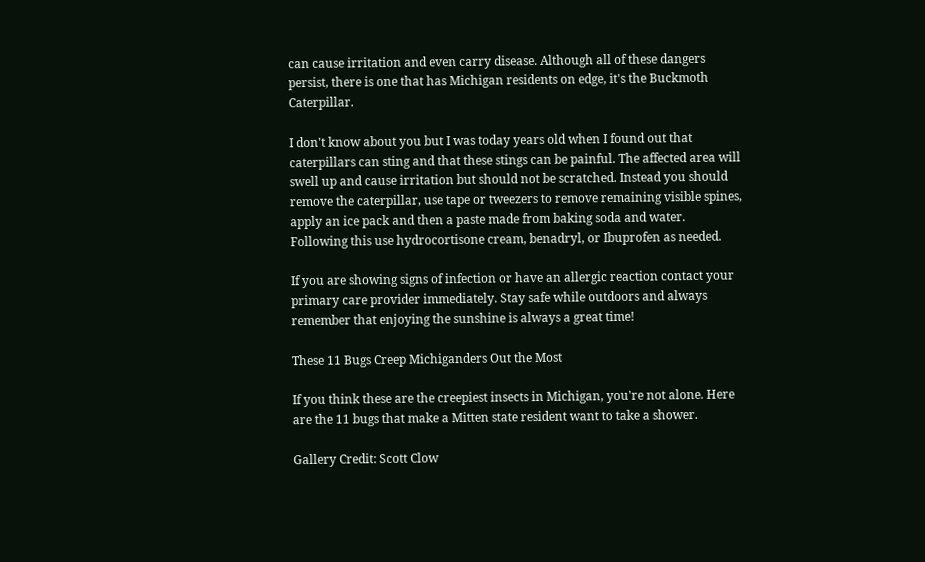can cause irritation and even carry disease. Although all of these dangers persist, there is one that has Michigan residents on edge, it's the Buckmoth Caterpillar.

I don't know about you but I was today years old when I found out that caterpillars can sting and that these stings can be painful. The affected area will swell up and cause irritation but should not be scratched. Instead you should remove the caterpillar, use tape or tweezers to remove remaining visible spines, apply an ice pack and then a paste made from baking soda and water. Following this use hydrocortisone cream, benadryl, or Ibuprofen as needed.

If you are showing signs of infection or have an allergic reaction contact your primary care provider immediately. Stay safe while outdoors and always remember that enjoying the sunshine is always a great time!

These 11 Bugs Creep Michiganders Out the Most

If you think these are the creepiest insects in Michigan, you're not alone. Here are the 11 bugs that make a Mitten state resident want to take a shower.

Gallery Credit: Scott Clow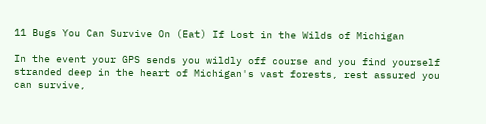11 Bugs You Can Survive On (Eat) If Lost in the Wilds of Michigan

In the event your GPS sends you wildly off course and you find yourself stranded deep in the heart of Michigan's vast forests, rest assured you can survive,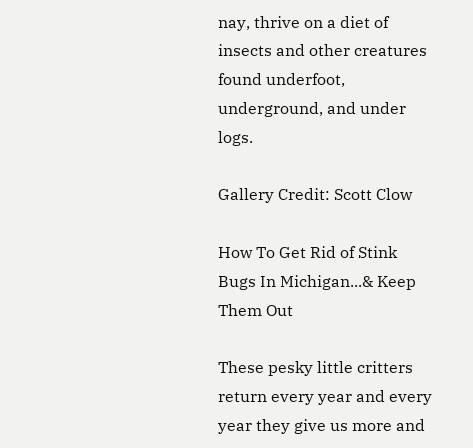nay, thrive on a diet of insects and other creatures found underfoot, underground, and under logs.

Gallery Credit: Scott Clow

How To Get Rid of Stink Bugs In Michigan...& Keep Them Out

These pesky little critters return every year and every year they give us more and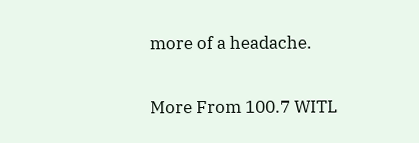more of a headache.

More From 100.7 WITL